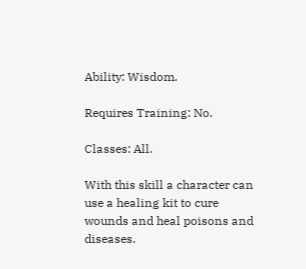Ability: Wisdom.

Requires Training: No.

Classes: All.

With this skill a character can use a healing kit to cure wounds and heal poisons and diseases.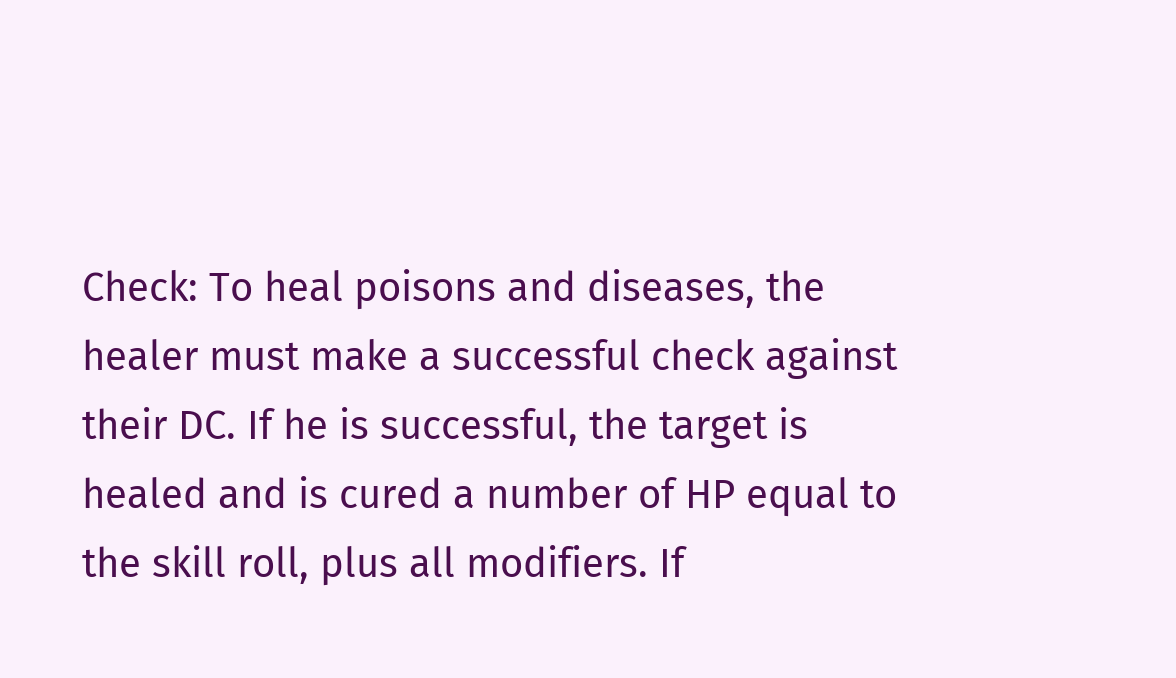Check: To heal poisons and diseases, the healer must make a successful check against their DC. If he is successful, the target is healed and is cured a number of HP equal to the skill roll, plus all modifiers. If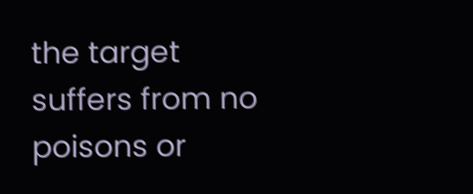the target suffers from no poisons or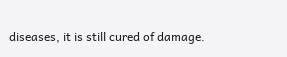diseases, it is still cured of damage.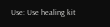Use: Use healing kit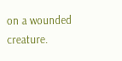on a wounded creature.